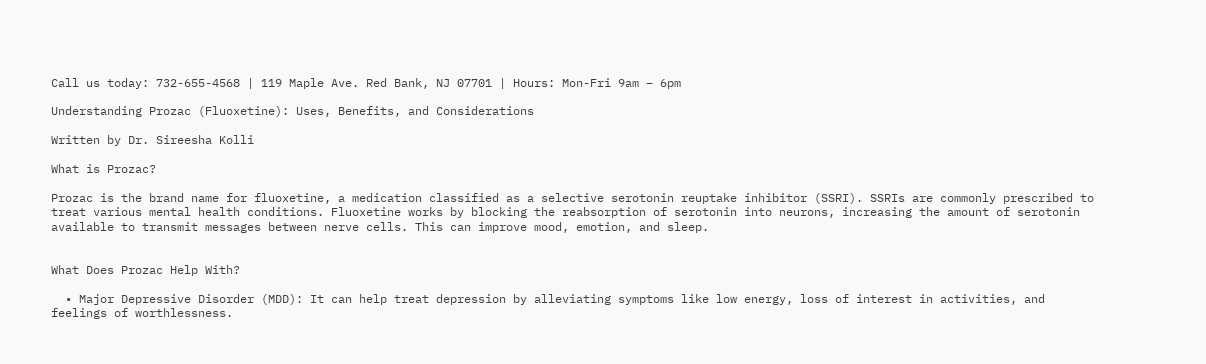Call us today: 732-655-4568 | 119 Maple Ave. Red Bank, NJ 07701 | Hours: Mon-Fri 9am – 6pm

Understanding Prozac (Fluoxetine): Uses, Benefits, and Considerations

Written by Dr. Sireesha Kolli

What is Prozac?

Prozac is the brand name for fluoxetine, a medication classified as a selective serotonin reuptake inhibitor (SSRI). SSRIs are commonly prescribed to treat various mental health conditions. Fluoxetine works by blocking the reabsorption of serotonin into neurons, increasing the amount of serotonin available to transmit messages between nerve cells. This can improve mood, emotion, and sleep.


What Does Prozac Help With?

  • Major Depressive Disorder (MDD): It can help treat depression by alleviating symptoms like low energy, loss of interest in activities, and feelings of worthlessness.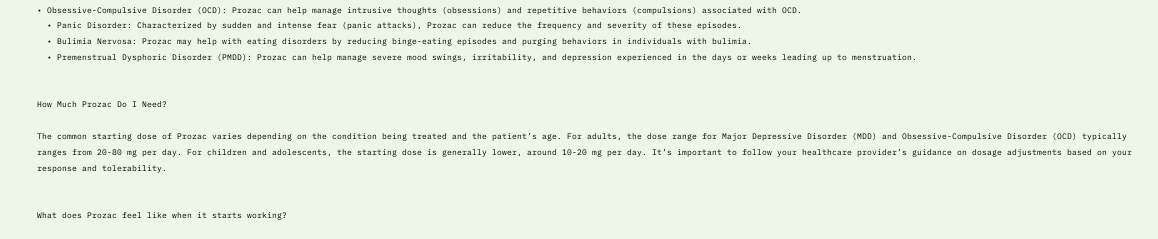• Obsessive-Compulsive Disorder (OCD): Prozac can help manage intrusive thoughts (obsessions) and repetitive behaviors (compulsions) associated with OCD.
  • Panic Disorder: Characterized by sudden and intense fear (panic attacks), Prozac can reduce the frequency and severity of these episodes.
  • Bulimia Nervosa: Prozac may help with eating disorders by reducing binge-eating episodes and purging behaviors in individuals with bulimia.
  • Premenstrual Dysphoric Disorder (PMDD): Prozac can help manage severe mood swings, irritability, and depression experienced in the days or weeks leading up to menstruation.


How Much Prozac Do I Need?

The common starting dose of Prozac varies depending on the condition being treated and the patient’s age. For adults, the dose range for Major Depressive Disorder (MDD) and Obsessive-Compulsive Disorder (OCD) typically ranges from 20-80 mg per day. For children and adolescents, the starting dose is generally lower, around 10-20 mg per day. It’s important to follow your healthcare provider’s guidance on dosage adjustments based on your response and tolerability.


What does Prozac feel like when it starts working?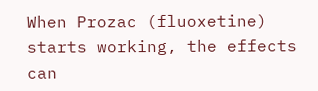When Prozac (fluoxetine) starts working, the effects can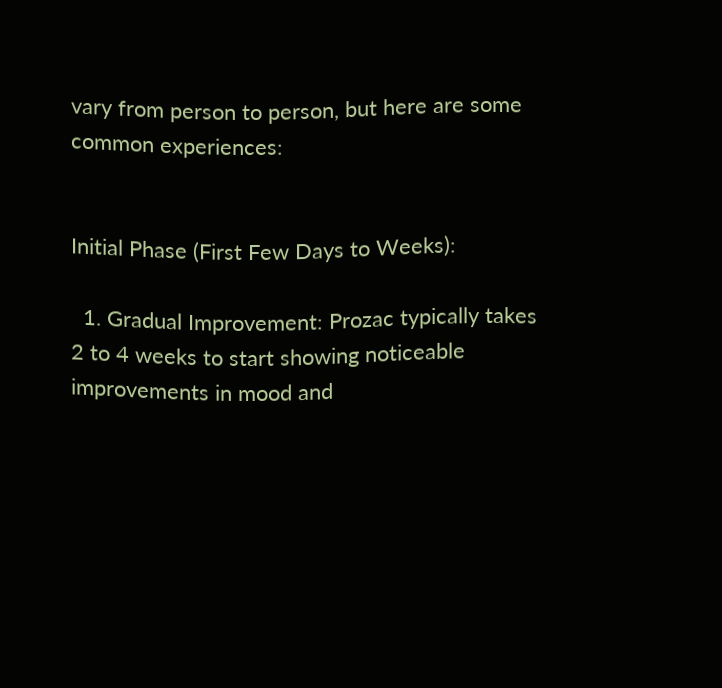vary from person to person, but here are some common experiences:


Initial Phase (First Few Days to Weeks):

  1. Gradual Improvement: Prozac typically takes 2 to 4 weeks to start showing noticeable improvements in mood and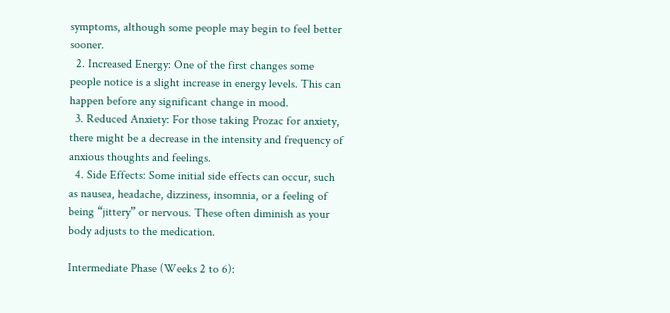symptoms, although some people may begin to feel better sooner.
  2. Increased Energy: One of the first changes some people notice is a slight increase in energy levels. This can happen before any significant change in mood.
  3. Reduced Anxiety: For those taking Prozac for anxiety, there might be a decrease in the intensity and frequency of anxious thoughts and feelings.
  4. Side Effects: Some initial side effects can occur, such as nausea, headache, dizziness, insomnia, or a feeling of being “jittery” or nervous. These often diminish as your body adjusts to the medication.

Intermediate Phase (Weeks 2 to 6):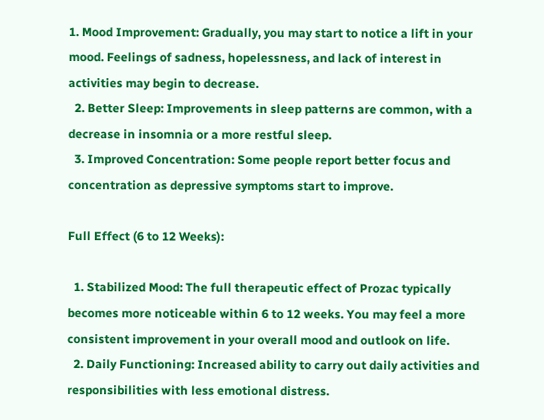1. Mood Improvement: Gradually, you may start to notice a lift in your mood. Feelings of sadness, hopelessness, and lack of interest in activities may begin to decrease.
  2. Better Sleep: Improvements in sleep patterns are common, with a decrease in insomnia or a more restful sleep.
  3. Improved Concentration: Some people report better focus and concentration as depressive symptoms start to improve.

Full Effect (6 to 12 Weeks):

  1. Stabilized Mood: The full therapeutic effect of Prozac typically becomes more noticeable within 6 to 12 weeks. You may feel a more consistent improvement in your overall mood and outlook on life.
  2. Daily Functioning: Increased ability to carry out daily activities and responsibilities with less emotional distress.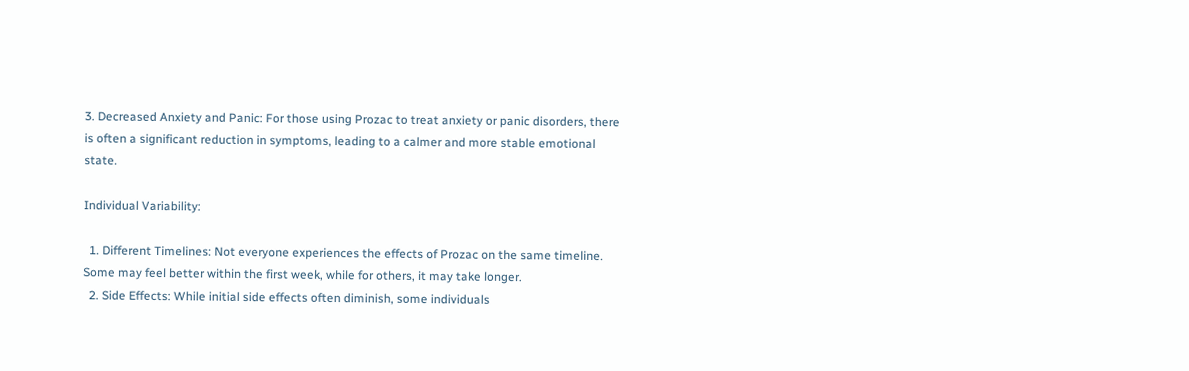3. Decreased Anxiety and Panic: For those using Prozac to treat anxiety or panic disorders, there is often a significant reduction in symptoms, leading to a calmer and more stable emotional state.

Individual Variability:

  1. Different Timelines: Not everyone experiences the effects of Prozac on the same timeline. Some may feel better within the first week, while for others, it may take longer.
  2. Side Effects: While initial side effects often diminish, some individuals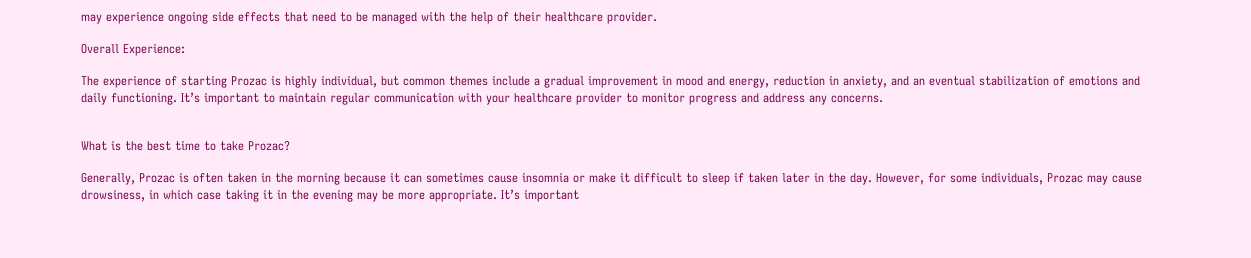may experience ongoing side effects that need to be managed with the help of their healthcare provider.

Overall Experience:

The experience of starting Prozac is highly individual, but common themes include a gradual improvement in mood and energy, reduction in anxiety, and an eventual stabilization of emotions and daily functioning. It’s important to maintain regular communication with your healthcare provider to monitor progress and address any concerns.


What is the best time to take Prozac?

Generally, Prozac is often taken in the morning because it can sometimes cause insomnia or make it difficult to sleep if taken later in the day. However, for some individuals, Prozac may cause drowsiness, in which case taking it in the evening may be more appropriate. It’s important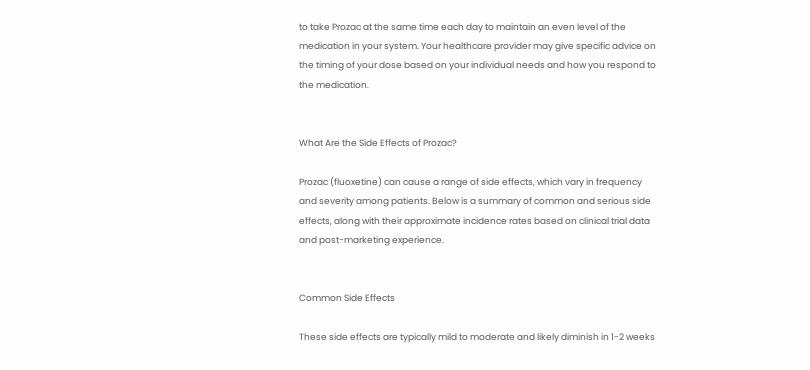to take Prozac at the same time each day to maintain an even level of the medication in your system. Your healthcare provider may give specific advice on the timing of your dose based on your individual needs and how you respond to the medication.


What Are the Side Effects of Prozac?

Prozac (fluoxetine) can cause a range of side effects, which vary in frequency and severity among patients. Below is a summary of common and serious side effects, along with their approximate incidence rates based on clinical trial data and post-marketing experience.


Common Side Effects

These side effects are typically mild to moderate and likely diminish in 1-2 weeks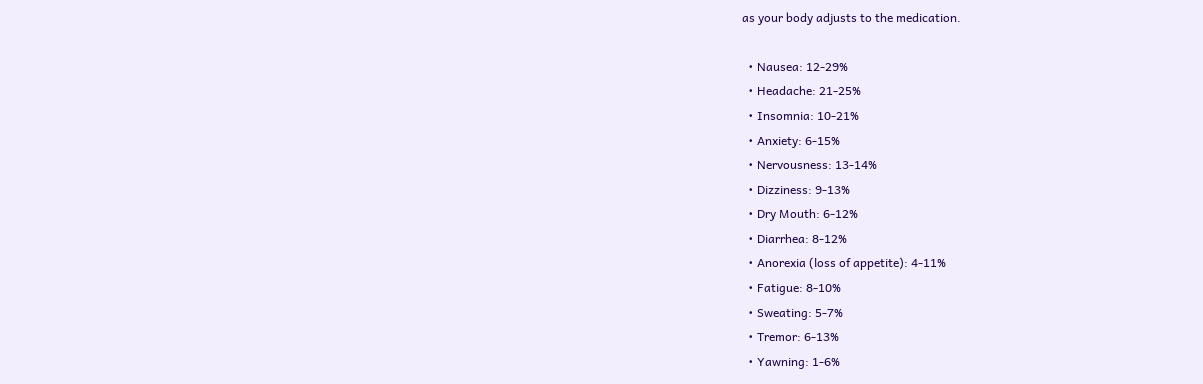as your body adjusts to the medication.

  • Nausea: 12-29%
  • Headache: 21-25%
  • Insomnia: 10-21%
  • Anxiety: 6-15%
  • Nervousness: 13-14%
  • Dizziness: 9-13%
  • Dry Mouth: 6-12%
  • Diarrhea: 8-12%
  • Anorexia (loss of appetite): 4-11%
  • Fatigue: 8-10%
  • Sweating: 5-7%
  • Tremor: 6-13%
  • Yawning: 1-6%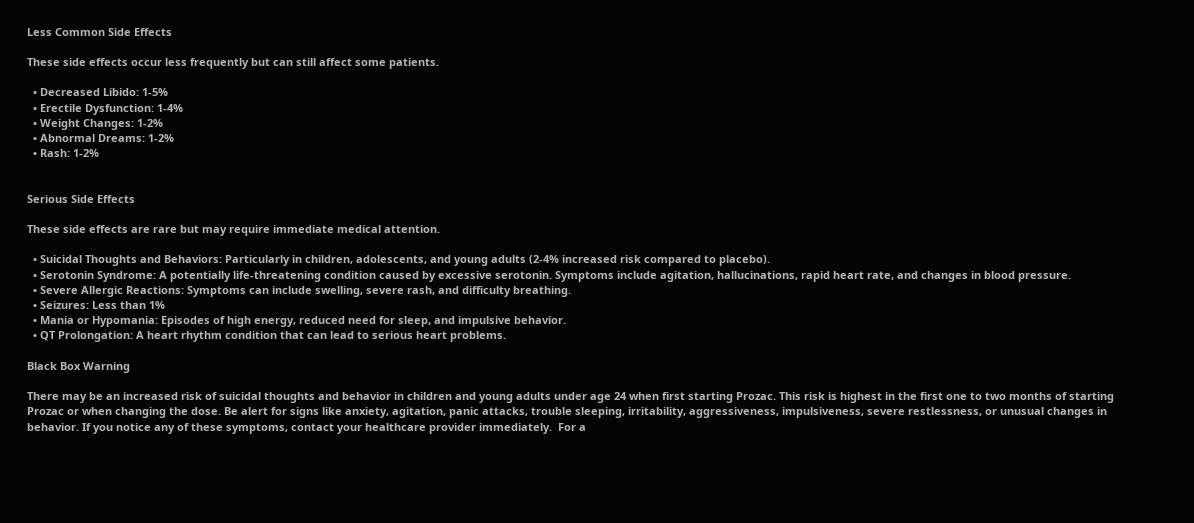Less Common Side Effects

These side effects occur less frequently but can still affect some patients.

  • Decreased Libido: 1-5%
  • Erectile Dysfunction: 1-4%
  • Weight Changes: 1-2%
  • Abnormal Dreams: 1-2%
  • Rash: 1-2%


Serious Side Effects

These side effects are rare but may require immediate medical attention.

  • Suicidal Thoughts and Behaviors: Particularly in children, adolescents, and young adults (2-4% increased risk compared to placebo).
  • Serotonin Syndrome: A potentially life-threatening condition caused by excessive serotonin. Symptoms include agitation, hallucinations, rapid heart rate, and changes in blood pressure.
  • Severe Allergic Reactions: Symptoms can include swelling, severe rash, and difficulty breathing.
  • Seizures: Less than 1%
  • Mania or Hypomania: Episodes of high energy, reduced need for sleep, and impulsive behavior.
  • QT Prolongation: A heart rhythm condition that can lead to serious heart problems.

Black Box Warning

There may be an increased risk of suicidal thoughts and behavior in children and young adults under age 24 when first starting Prozac. This risk is highest in the first one to two months of starting Prozac or when changing the dose. Be alert for signs like anxiety, agitation, panic attacks, trouble sleeping, irritability, aggressiveness, impulsiveness, severe restlessness, or unusual changes in behavior. If you notice any of these symptoms, contact your healthcare provider immediately.  For a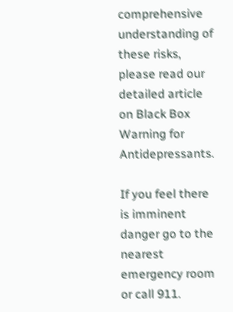comprehensive understanding of these risks, please read our detailed article on Black Box Warning for Antidepressants.

If you feel there is imminent danger go to the nearest emergency room or call 911.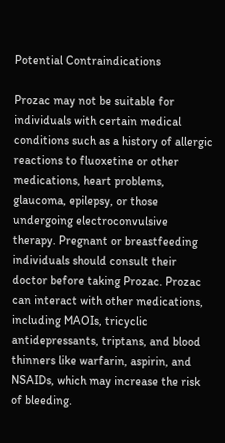Potential Contraindications

Prozac may not be suitable for individuals with certain medical conditions such as a history of allergic reactions to fluoxetine or other medications, heart problems, glaucoma, epilepsy, or those undergoing electroconvulsive therapy. Pregnant or breastfeeding individuals should consult their doctor before taking Prozac. Prozac can interact with other medications, including MAOIs, tricyclic antidepressants, triptans, and blood thinners like warfarin, aspirin, and NSAIDs, which may increase the risk of bleeding.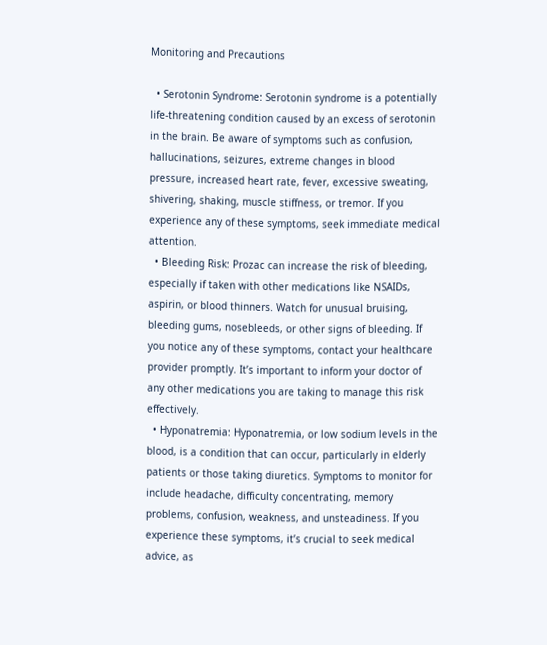Monitoring and Precautions

  • Serotonin Syndrome: Serotonin syndrome is a potentially life-threatening condition caused by an excess of serotonin in the brain. Be aware of symptoms such as confusion, hallucinations, seizures, extreme changes in blood pressure, increased heart rate, fever, excessive sweating, shivering, shaking, muscle stiffness, or tremor. If you experience any of these symptoms, seek immediate medical attention.
  • Bleeding Risk: Prozac can increase the risk of bleeding, especially if taken with other medications like NSAIDs, aspirin, or blood thinners. Watch for unusual bruising, bleeding gums, nosebleeds, or other signs of bleeding. If you notice any of these symptoms, contact your healthcare provider promptly. It’s important to inform your doctor of any other medications you are taking to manage this risk effectively.
  • Hyponatremia: Hyponatremia, or low sodium levels in the blood, is a condition that can occur, particularly in elderly patients or those taking diuretics. Symptoms to monitor for include headache, difficulty concentrating, memory problems, confusion, weakness, and unsteadiness. If you experience these symptoms, it’s crucial to seek medical advice, as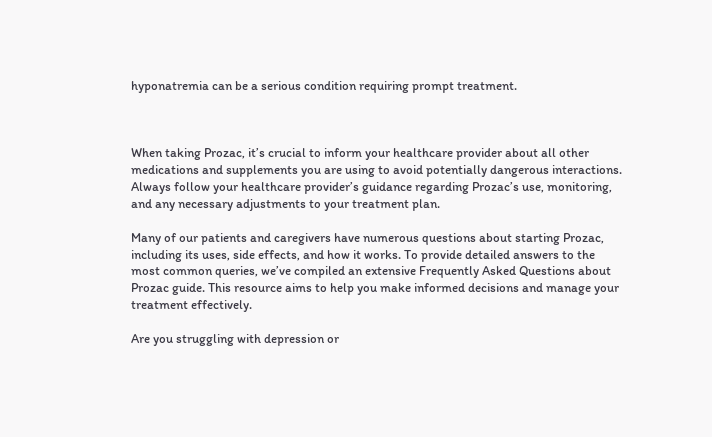hyponatremia can be a serious condition requiring prompt treatment.



When taking Prozac, it’s crucial to inform your healthcare provider about all other medications and supplements you are using to avoid potentially dangerous interactions. Always follow your healthcare provider’s guidance regarding Prozac’s use, monitoring, and any necessary adjustments to your treatment plan.

Many of our patients and caregivers have numerous questions about starting Prozac, including its uses, side effects, and how it works. To provide detailed answers to the most common queries, we’ve compiled an extensive Frequently Asked Questions about Prozac guide. This resource aims to help you make informed decisions and manage your treatment effectively.

Are you struggling with depression or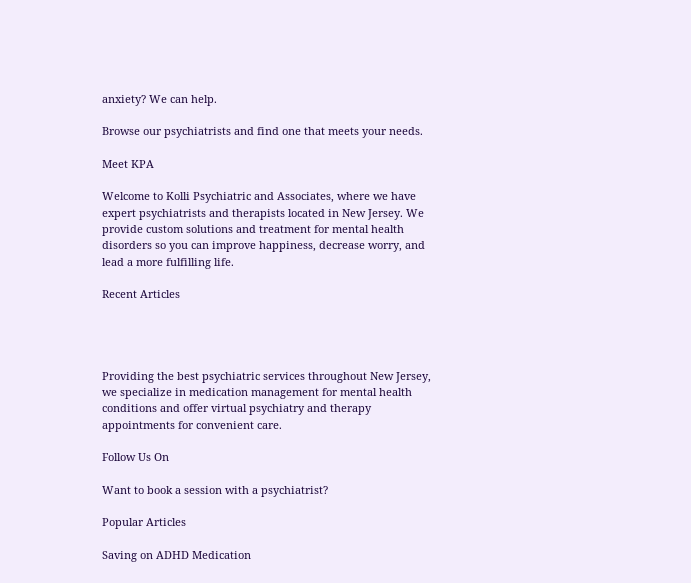anxiety? We can help.

Browse our psychiatrists and find one that meets your needs.

Meet KPA

Welcome to Kolli Psychiatric and Associates, where we have expert psychiatrists and therapists located in New Jersey. We provide custom solutions and treatment for mental health disorders so you can improve happiness, decrease worry, and lead a more fulfilling life.

Recent Articles




Providing the best psychiatric services throughout New Jersey, we specialize in medication management for mental health conditions and offer virtual psychiatry and therapy appointments for convenient care.

Follow Us On

Want to book a session with a psychiatrist?

Popular Articles

Saving on ADHD Medication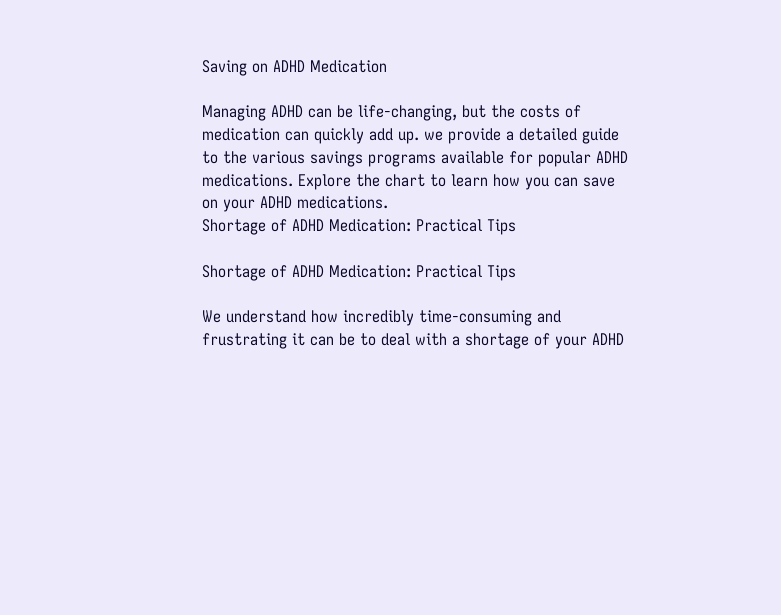Saving on ADHD Medication

Managing ADHD can be life-changing, but the costs of medication can quickly add up. we provide a detailed guide to the various savings programs available for popular ADHD medications. Explore the chart to learn how you can save on your ADHD medications.
Shortage of ADHD Medication: Practical Tips

Shortage of ADHD Medication: Practical Tips

We understand how incredibly time-consuming and frustrating it can be to deal with a shortage of your ADHD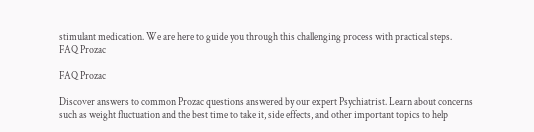stimulant medication. We are here to guide you through this challenging process with practical steps.
FAQ Prozac

FAQ Prozac

Discover answers to common Prozac questions answered by our expert Psychiatrist. Learn about concerns such as weight fluctuation and the best time to take it, side effects, and other important topics to help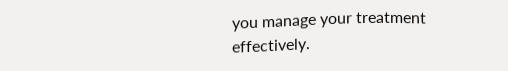you manage your treatment effectively.